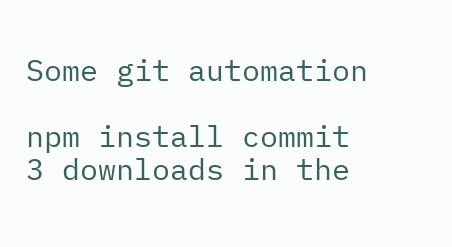Some git automation

npm install commit
3 downloads in the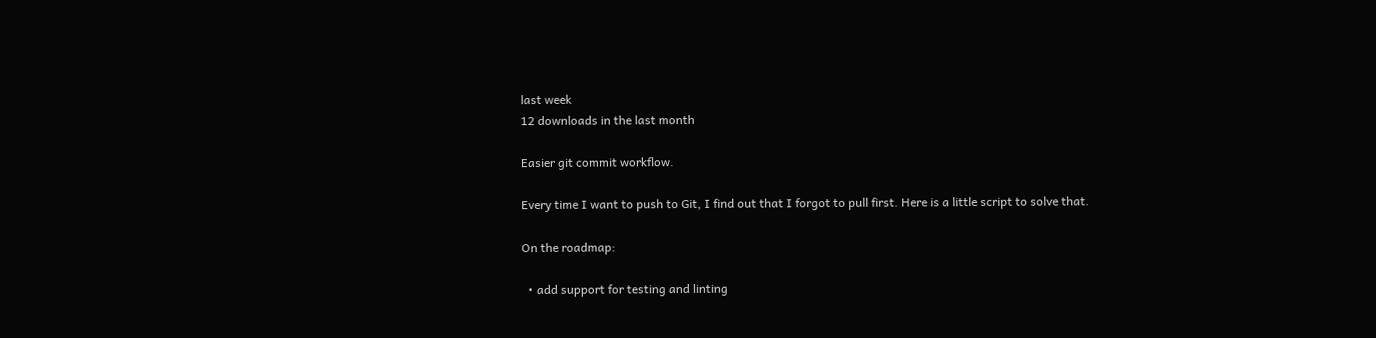last week
12 downloads in the last month

Easier git commit workflow.

Every time I want to push to Git, I find out that I forgot to pull first. Here is a little script to solve that.

On the roadmap:

  • add support for testing and linting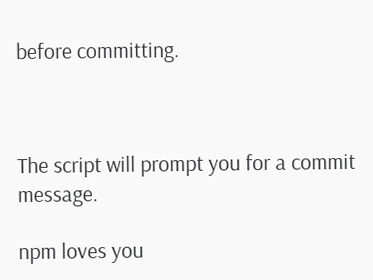before committing.



The script will prompt you for a commit message.

npm loves you